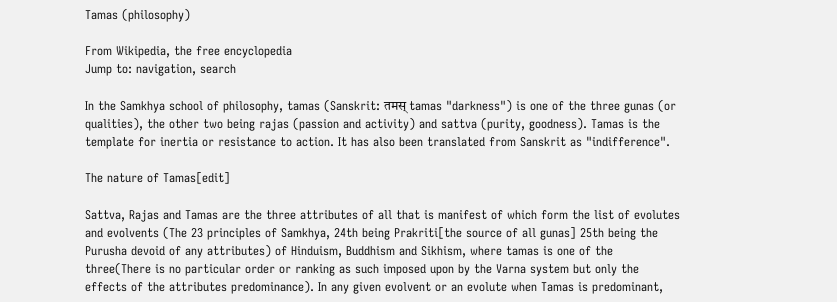Tamas (philosophy)

From Wikipedia, the free encyclopedia
Jump to: navigation, search

In the Samkhya school of philosophy, tamas (Sanskrit: तमस् tamas "darkness") is one of the three gunas (or qualities), the other two being rajas (passion and activity) and sattva (purity, goodness). Tamas is the template for inertia or resistance to action. It has also been translated from Sanskrit as "indifference".

The nature of Tamas[edit]

Sattva, Rajas and Tamas are the three attributes of all that is manifest of which form the list of evolutes and evolvents (The 23 principles of Samkhya, 24th being Prakriti[the source of all gunas] 25th being the Purusha devoid of any attributes) of Hinduism, Buddhism and Sikhism, where tamas is one of the three(There is no particular order or ranking as such imposed upon by the Varna system but only the effects of the attributes predominance). In any given evolvent or an evolute when Tamas is predominant,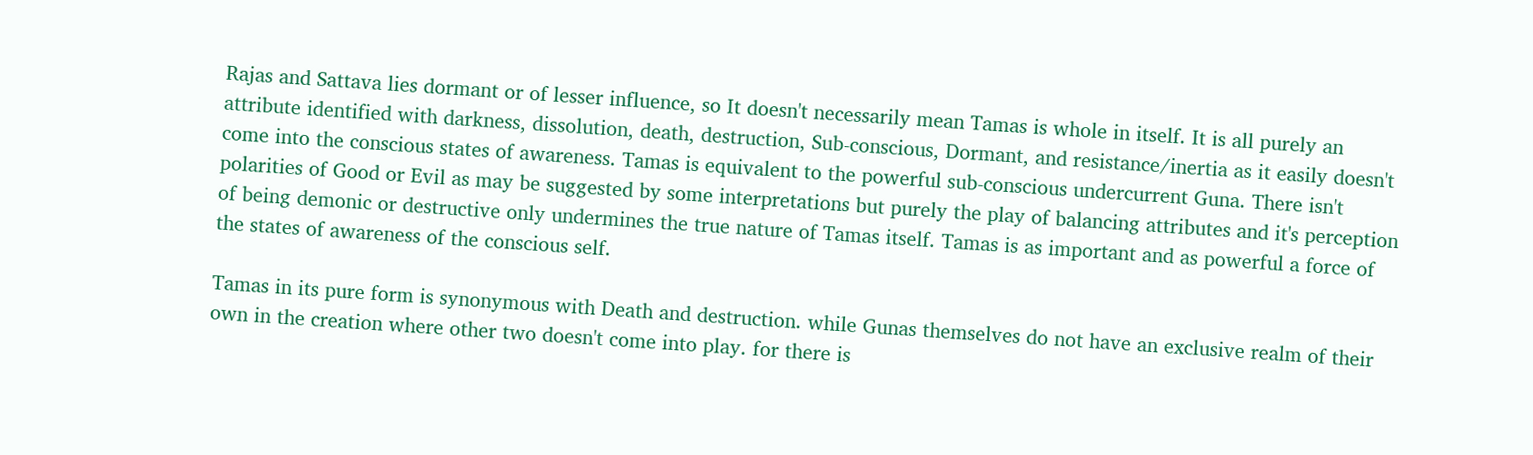Rajas and Sattava lies dormant or of lesser influence, so It doesn't necessarily mean Tamas is whole in itself. It is all purely an attribute identified with darkness, dissolution, death, destruction, Sub-conscious, Dormant, and resistance/inertia as it easily doesn't come into the conscious states of awareness. Tamas is equivalent to the powerful sub-conscious undercurrent Guna. There isn't polarities of Good or Evil as may be suggested by some interpretations but purely the play of balancing attributes and it's perception of being demonic or destructive only undermines the true nature of Tamas itself. Tamas is as important and as powerful a force of the states of awareness of the conscious self.

Tamas in its pure form is synonymous with Death and destruction. while Gunas themselves do not have an exclusive realm of their own in the creation where other two doesn't come into play. for there is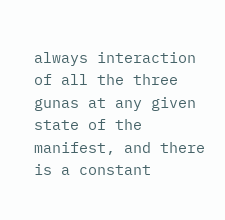always interaction of all the three gunas at any given state of the manifest, and there is a constant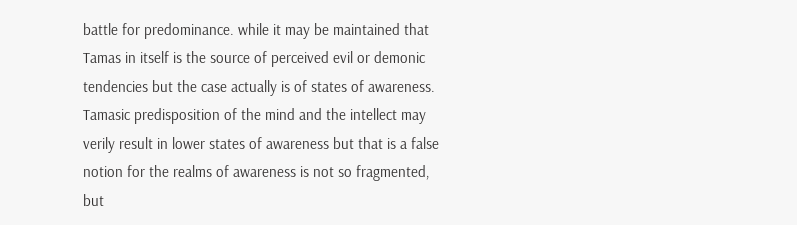battle for predominance. while it may be maintained that Tamas in itself is the source of perceived evil or demonic tendencies but the case actually is of states of awareness. Tamasic predisposition of the mind and the intellect may verily result in lower states of awareness but that is a false notion for the realms of awareness is not so fragmented, but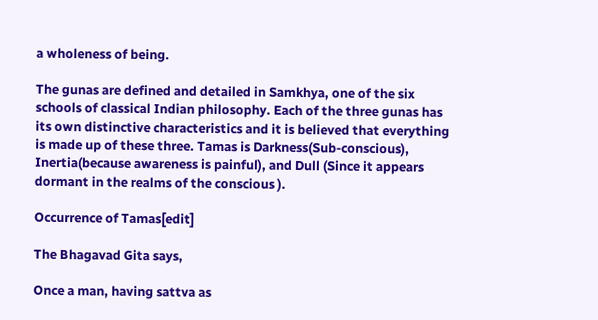a wholeness of being.

The gunas are defined and detailed in Samkhya, one of the six schools of classical Indian philosophy. Each of the three gunas has its own distinctive characteristics and it is believed that everything is made up of these three. Tamas is Darkness(Sub-conscious), Inertia(because awareness is painful), and Dull (Since it appears dormant in the realms of the conscious ).

Occurrence of Tamas[edit]

The Bhagavad Gita says,

Once a man, having sattva as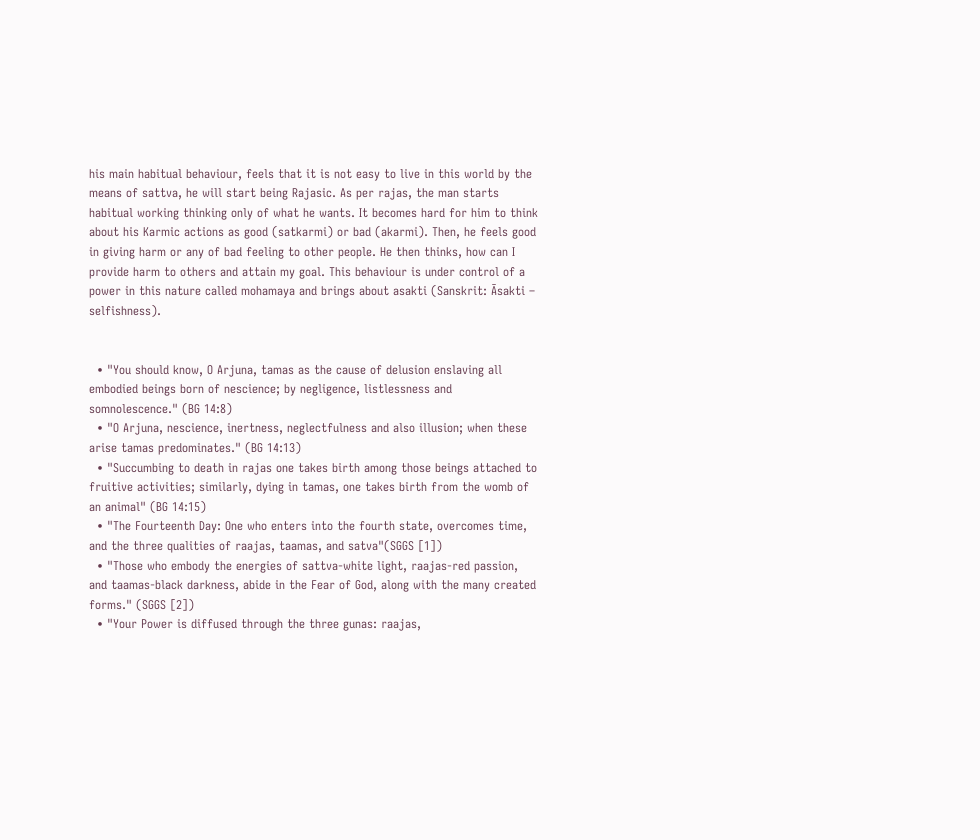his main habitual behaviour, feels that it is not easy to live in this world by the means of sattva, he will start being Rajasic. As per rajas, the man starts habitual working thinking only of what he wants. It becomes hard for him to think about his Karmic actions as good (satkarmi) or bad (akarmi). Then, he feels good in giving harm or any of bad feeling to other people. He then thinks, how can I provide harm to others and attain my goal. This behaviour is under control of a power in this nature called mohamaya and brings about asakti (Sanskrit: Āsakti – selfishness).


  • "You should know, O Arjuna, tamas as the cause of delusion enslaving all embodied beings born of nescience; by negligence, listlessness and somnolescence." (BG 14:8)
  • "O Arjuna, nescience, inertness, neglectfulness and also illusion; when these arise tamas predominates." (BG 14:13)
  • "Succumbing to death in rajas one takes birth among those beings attached to fruitive activities; similarly, dying in tamas, one takes birth from the womb of an animal" (BG 14:15)
  • "The Fourteenth Day: One who enters into the fourth state, overcomes time, and the three qualities of raajas, taamas, and satva"(SGGS [1])
  • "Those who embody the energies of sattva-white light, raajas-red passion, and taamas-black darkness, abide in the Fear of God, along with the many created forms." (SGGS [2])
  • "Your Power is diffused through the three gunas: raajas,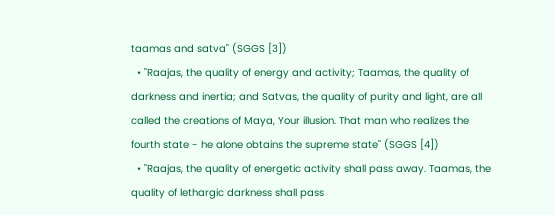taamas and satva" (SGGS [3])
  • "Raajas, the quality of energy and activity; Taamas, the quality of darkness and inertia; and Satvas, the quality of purity and light, are all called the creations of Maya, Your illusion. That man who realizes the fourth state - he alone obtains the supreme state" (SGGS [4])
  • "Raajas, the quality of energetic activity shall pass away. Taamas, the quality of lethargic darkness shall pass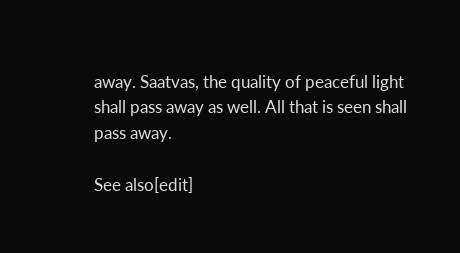away. Saatvas, the quality of peaceful light shall pass away as well. All that is seen shall pass away.

See also[edit]